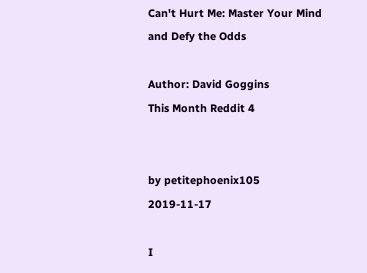Can't Hurt Me: Master Your Mind and Defy the Odds

Author: David Goggins
This Month Reddit 4


by petitephoenix105   2019-11-17

I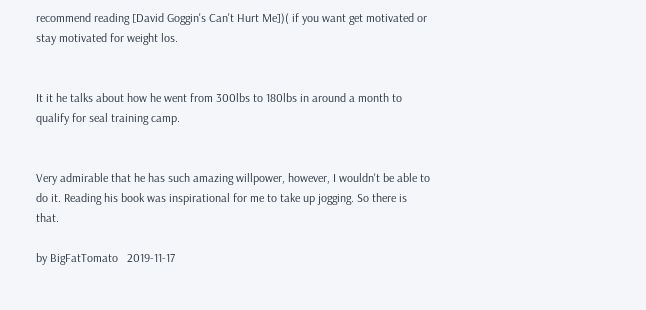recommend reading [David Goggin's Can't Hurt Me])( if you want get motivated or stay motivated for weight los.


It it he talks about how he went from 300lbs to 180lbs in around a month to qualify for seal training camp.


Very admirable that he has such amazing willpower, however, I wouldn't be able to do it. Reading his book was inspirational for me to take up jogging. So there is that.

by BigFatTomato   2019-11-17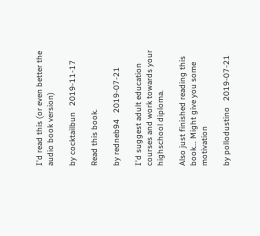I'd read this (or even better the audio book version)

by cocktailbun   2019-11-17

Read this book.

by redneb94   2019-07-21

I'd suggest adult education courses and work towards your highschool diploma.

Also just finished reading this book... Might give you some motivation

by pollodustino   2019-07-21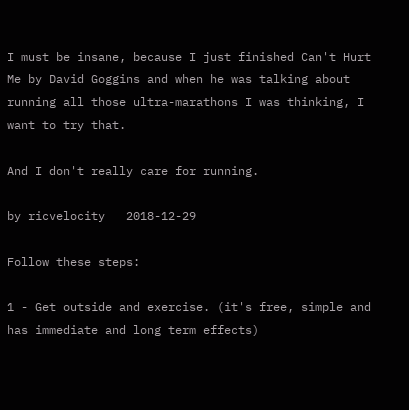I must be insane, because I just finished Can't Hurt Me by David Goggins and when he was talking about running all those ultra-marathons I was thinking, I want to try that.

And I don't really care for running.

by ricvelocity   2018-12-29

Follow these steps:

1 - Get outside and exercise. (it's free, simple and has immediate and long term effects)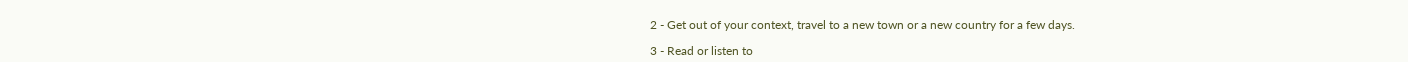2 - Get out of your context, travel to a new town or a new country for a few days.

3 - Read or listen to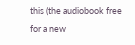this (the audiobook free for a new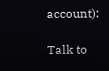account):

Talk to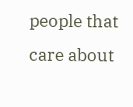people that care about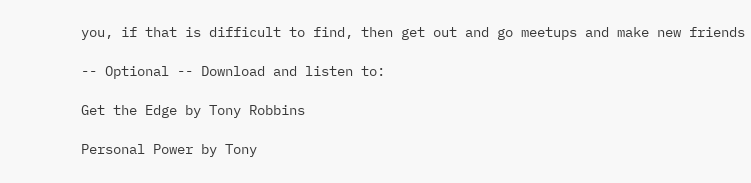you, if that is difficult to find, then get out and go meetups and make new friends

-- Optional -- Download and listen to:

Get the Edge by Tony Robbins

Personal Power by Tony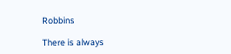Robbins

There is always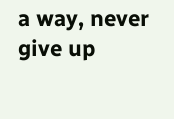a way, never give up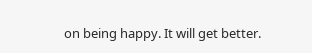on being happy. It will get better.